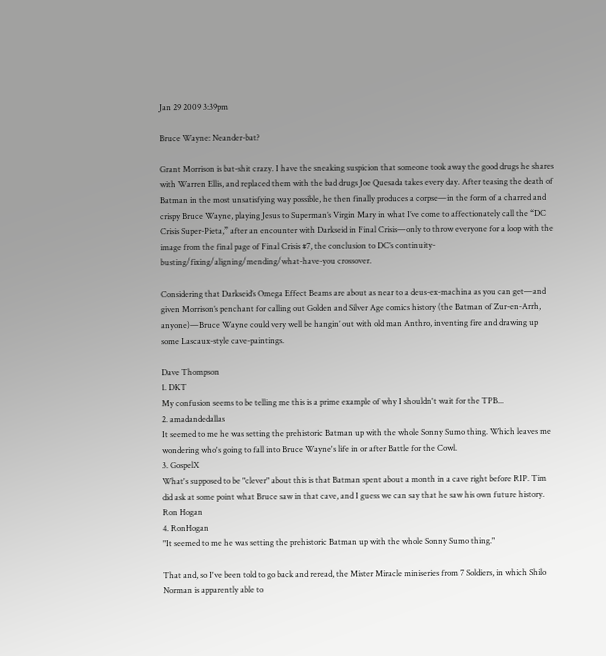Jan 29 2009 3:39pm

Bruce Wayne: Neander-bat?

Grant Morrison is bat-shit crazy. I have the sneaking suspicion that someone took away the good drugs he shares with Warren Ellis, and replaced them with the bad drugs Joe Quesada takes every day. After teasing the death of Batman in the most unsatisfying way possible, he then finally produces a corpse—in the form of a charred and crispy Bruce Wayne, playing Jesus to Superman’s Virgin Mary in what I’ve come to affectionately call the “DC Crisis Super-Pieta,” after an encounter with Darkseid in Final Crisis—only to throw everyone for a loop with the image from the final page of Final Crisis #7, the conclusion to DC’s continuity-busting/fixing/aligning/mending/what-have-you crossover.

Considering that Darkseid’s Omega Effect Beams are about as near to a deus-ex-machina as you can get—and given Morrison’s penchant for calling out Golden and Silver Age comics history (the Batman of Zur-en-Arrh, anyone)—Bruce Wayne could very well be hangin’ out with old man Anthro, inventing fire and drawing up some Lascaux-style cave-paintings.

Dave Thompson
1. DKT
My confusion seems to be telling me this is a prime example of why I shouldn't wait for the TPB...
2. amadandedallas
It seemed to me he was setting the prehistoric Batman up with the whole Sonny Sumo thing. Which leaves me wondering who's going to fall into Bruce Wayne's life in or after Battle for the Cowl.
3. GospelX
What's supposed to be "clever" about this is that Batman spent about a month in a cave right before RIP. Tim did ask at some point what Bruce saw in that cave, and I guess we can say that he saw his own future history.
Ron Hogan
4. RonHogan
"It seemed to me he was setting the prehistoric Batman up with the whole Sonny Sumo thing."

That and, so I've been told to go back and reread, the Mister Miracle miniseries from 7 Soldiers, in which Shilo Norman is apparently able to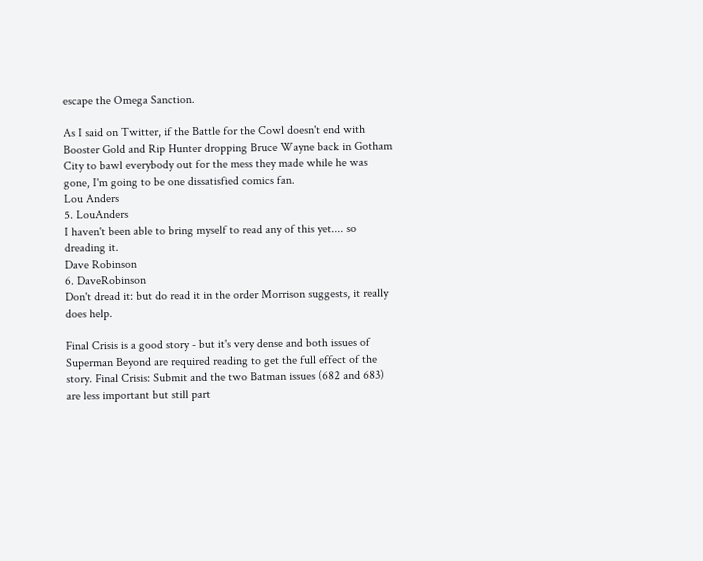escape the Omega Sanction.

As I said on Twitter, if the Battle for the Cowl doesn't end with Booster Gold and Rip Hunter dropping Bruce Wayne back in Gotham City to bawl everybody out for the mess they made while he was gone, I'm going to be one dissatisfied comics fan.
Lou Anders
5. LouAnders
I haven't been able to bring myself to read any of this yet.... so dreading it.
Dave Robinson
6. DaveRobinson
Don't dread it: but do read it in the order Morrison suggests, it really does help.

Final Crisis is a good story - but it's very dense and both issues of Superman Beyond are required reading to get the full effect of the story. Final Crisis: Submit and the two Batman issues (682 and 683) are less important but still part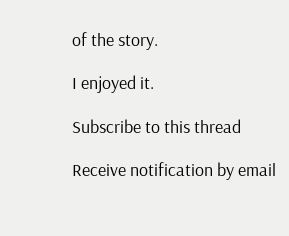of the story.

I enjoyed it.

Subscribe to this thread

Receive notification by email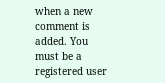when a new comment is added. You must be a registered user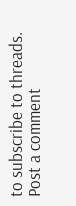to subscribe to threads.
Post a comment